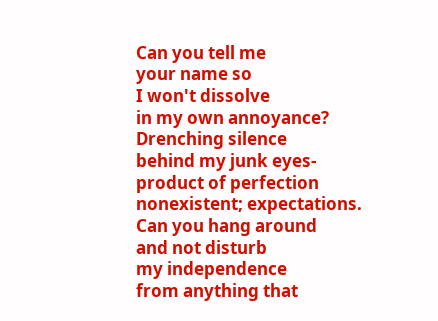Can you tell me
your name so
I won't dissolve
in my own annoyance?
Drenching silence
behind my junk eyes-
product of perfection
nonexistent; expectations.
Can you hang around
and not disturb
my independence
from anything that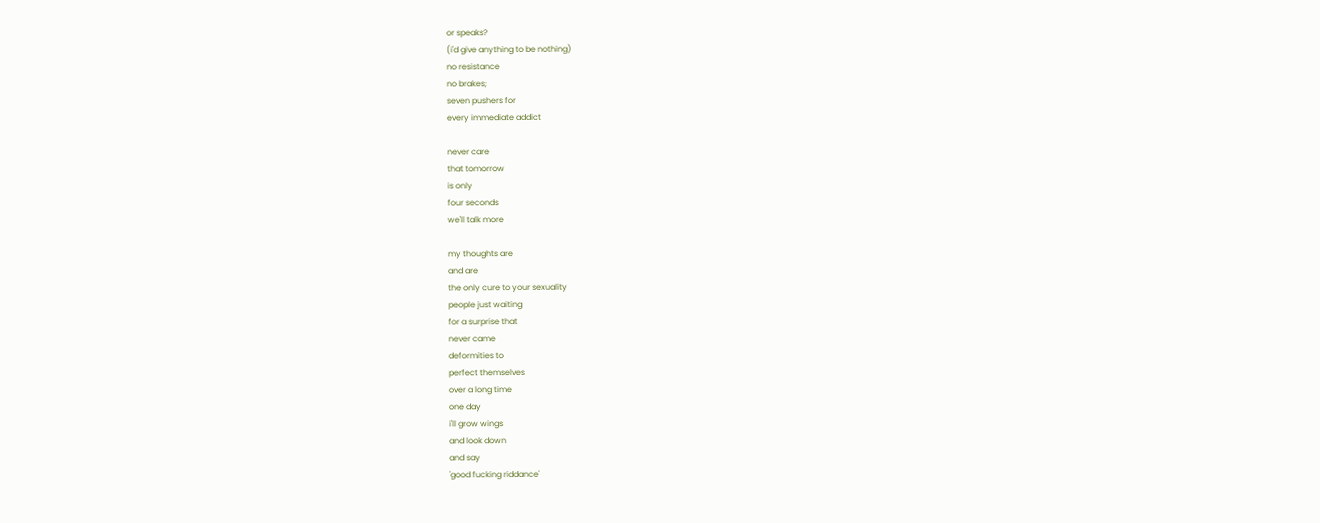or speaks?
(i'd give anything to be nothing)
no resistance
no brakes;
seven pushers for
every immediate addict

never care
that tomorrow
is only
four seconds
we'll talk more

my thoughts are
and are
the only cure to your sexuality
people just waiting
for a surprise that
never came
deformities to
perfect themselves
over a long time
one day
i'll grow wings
and look down
and say
'good fucking riddance'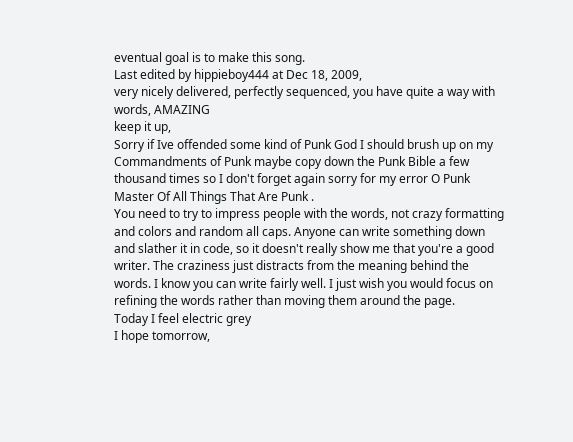eventual goal is to make this song.
Last edited by hippieboy444 at Dec 18, 2009,
very nicely delivered, perfectly sequenced, you have quite a way with words, AMAZING
keep it up,
Sorry if Ive offended some kind of Punk God I should brush up on my Commandments of Punk maybe copy down the Punk Bible a few thousand times so I don't forget again sorry for my error O Punk Master Of All Things That Are Punk .
You need to try to impress people with the words, not crazy formatting and colors and random all caps. Anyone can write something down and slather it in code, so it doesn't really show me that you're a good writer. The craziness just distracts from the meaning behind the words. I know you can write fairly well. I just wish you would focus on refining the words rather than moving them around the page.
Today I feel electric grey
I hope tomorrow,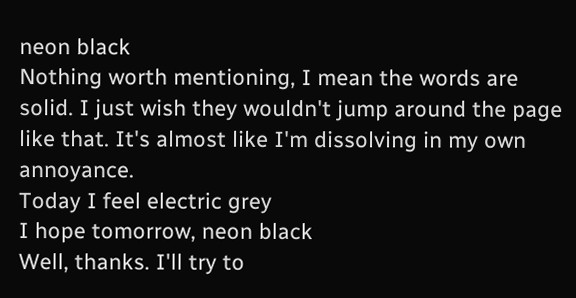neon black
Nothing worth mentioning, I mean the words are solid. I just wish they wouldn't jump around the page like that. It's almost like I'm dissolving in my own annoyance.
Today I feel electric grey
I hope tomorrow, neon black
Well, thanks. I'll try to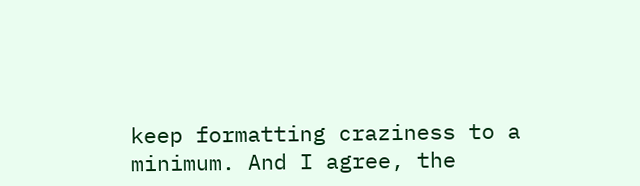keep formatting craziness to a minimum. And I agree, the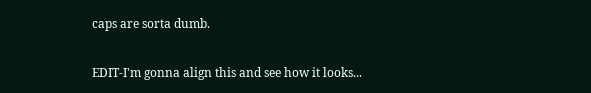caps are sorta dumb.

EDIT-I'm gonna align this and see how it looks...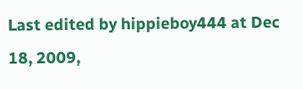Last edited by hippieboy444 at Dec 18, 2009,